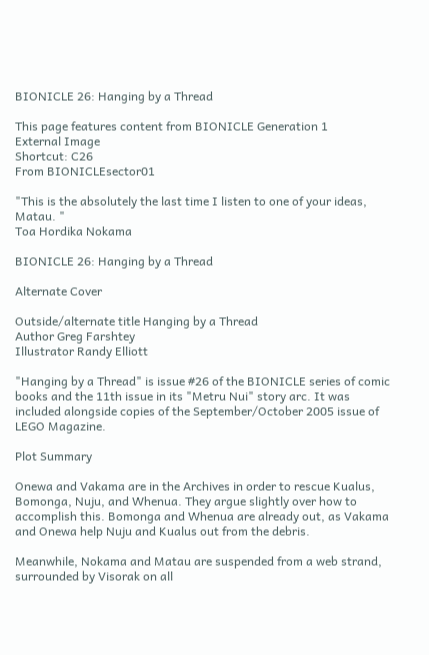BIONICLE 26: Hanging by a Thread

This page features content from BIONICLE Generation 1
External Image
Shortcut: C26
From BIONICLEsector01

"This is the absolutely the last time I listen to one of your ideas, Matau. "
Toa Hordika Nokama

BIONICLE 26: Hanging by a Thread

Alternate Cover

Outside/alternate title Hanging by a Thread
Author Greg Farshtey
Illustrator Randy Elliott

"Hanging by a Thread" is issue #26 of the BIONICLE series of comic books and the 11th issue in its "Metru Nui" story arc. It was included alongside copies of the September/October 2005 issue of LEGO Magazine.

Plot Summary

Onewa and Vakama are in the Archives in order to rescue Kualus, Bomonga, Nuju, and Whenua. They argue slightly over how to accomplish this. Bomonga and Whenua are already out, as Vakama and Onewa help Nuju and Kualus out from the debris.

Meanwhile, Nokama and Matau are suspended from a web strand, surrounded by Visorak on all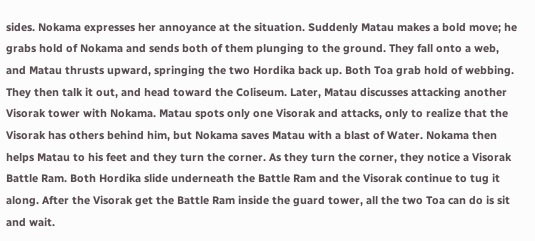sides. Nokama expresses her annoyance at the situation. Suddenly Matau makes a bold move; he grabs hold of Nokama and sends both of them plunging to the ground. They fall onto a web, and Matau thrusts upward, springing the two Hordika back up. Both Toa grab hold of webbing. They then talk it out, and head toward the Coliseum. Later, Matau discusses attacking another Visorak tower with Nokama. Matau spots only one Visorak and attacks, only to realize that the Visorak has others behind him, but Nokama saves Matau with a blast of Water. Nokama then helps Matau to his feet and they turn the corner. As they turn the corner, they notice a Visorak Battle Ram. Both Hordika slide underneath the Battle Ram and the Visorak continue to tug it along. After the Visorak get the Battle Ram inside the guard tower, all the two Toa can do is sit and wait.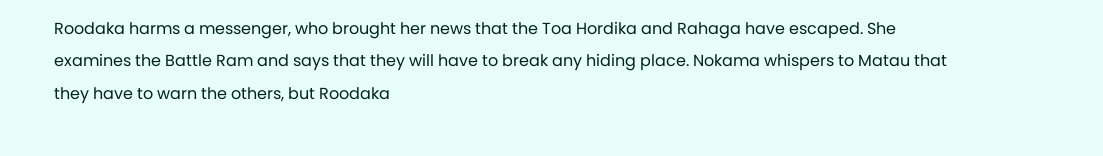Roodaka harms a messenger, who brought her news that the Toa Hordika and Rahaga have escaped. She examines the Battle Ram and says that they will have to break any hiding place. Nokama whispers to Matau that they have to warn the others, but Roodaka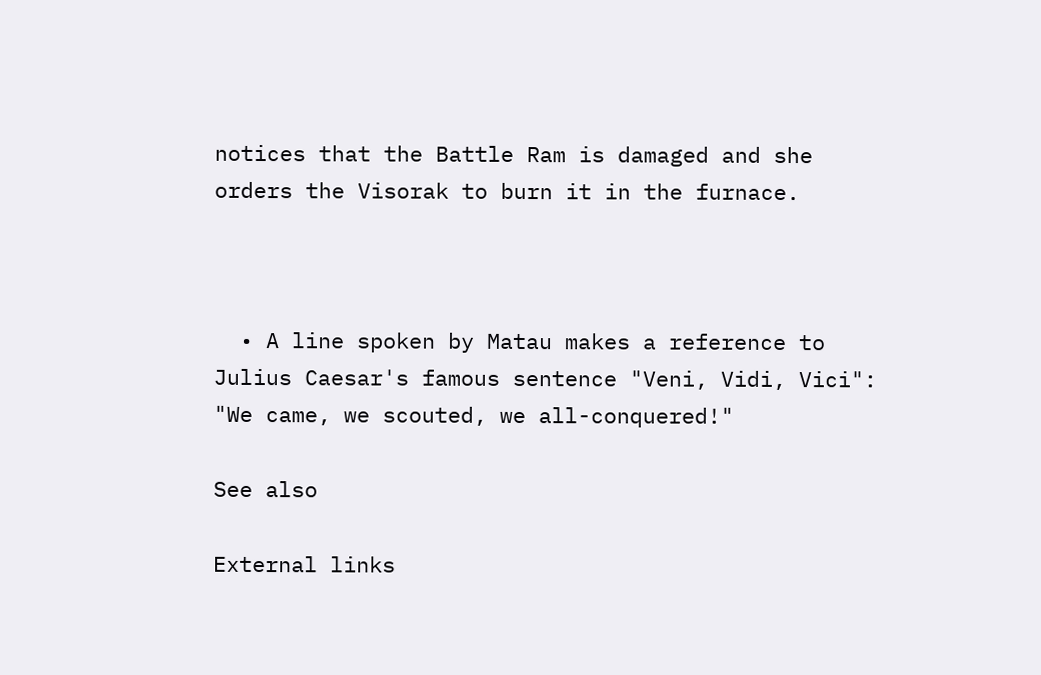notices that the Battle Ram is damaged and she orders the Visorak to burn it in the furnace.



  • A line spoken by Matau makes a reference to Julius Caesar's famous sentence "Veni, Vidi, Vici": "We came, we scouted, we all-conquered!"

See also

External links